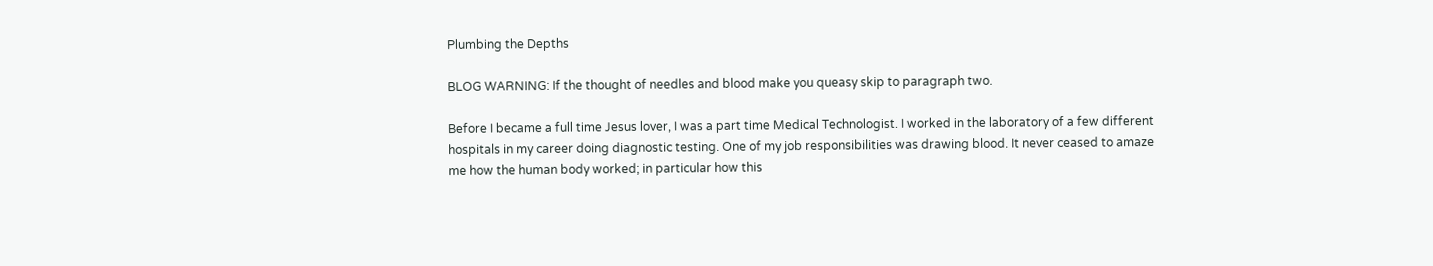Plumbing the Depths

BLOG WARNING: If the thought of needles and blood make you queasy skip to paragraph two.

Before I became a full time Jesus lover, I was a part time Medical Technologist. I worked in the laboratory of a few different hospitals in my career doing diagnostic testing. One of my job responsibilities was drawing blood. It never ceased to amaze me how the human body worked; in particular how this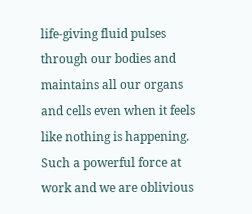life-giving fluid pulses through our bodies and maintains all our organs and cells even when it feels like nothing is happening. Such a powerful force at work and we are oblivious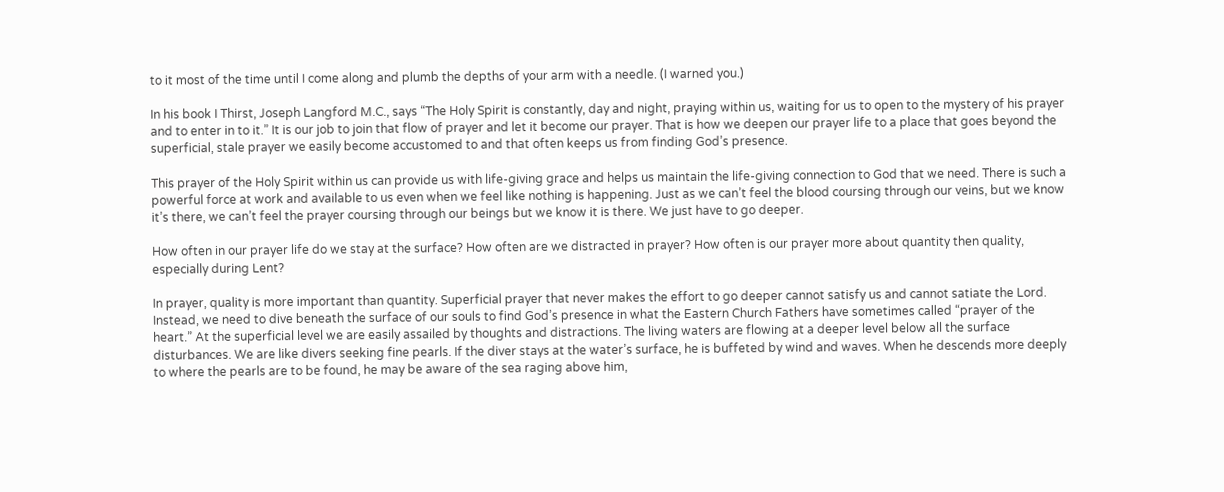to it most of the time until I come along and plumb the depths of your arm with a needle. (I warned you.)

In his book I Thirst, Joseph Langford M.C., says “The Holy Spirit is constantly, day and night, praying within us, waiting for us to open to the mystery of his prayer and to enter in to it.” It is our job to join that flow of prayer and let it become our prayer. That is how we deepen our prayer life to a place that goes beyond the superficial, stale prayer we easily become accustomed to and that often keeps us from finding God’s presence.

This prayer of the Holy Spirit within us can provide us with life-giving grace and helps us maintain the life-giving connection to God that we need. There is such a powerful force at work and available to us even when we feel like nothing is happening. Just as we can’t feel the blood coursing through our veins, but we know it’s there, we can’t feel the prayer coursing through our beings but we know it is there. We just have to go deeper.

How often in our prayer life do we stay at the surface? How often are we distracted in prayer? How often is our prayer more about quantity then quality, especially during Lent?

In prayer, quality is more important than quantity. Superficial prayer that never makes the effort to go deeper cannot satisfy us and cannot satiate the Lord. Instead, we need to dive beneath the surface of our souls to find God’s presence in what the Eastern Church Fathers have sometimes called “prayer of the heart.” At the superficial level we are easily assailed by thoughts and distractions. The living waters are flowing at a deeper level below all the surface disturbances. We are like divers seeking fine pearls. If the diver stays at the water’s surface, he is buffeted by wind and waves. When he descends more deeply to where the pearls are to be found, he may be aware of the sea raging above him,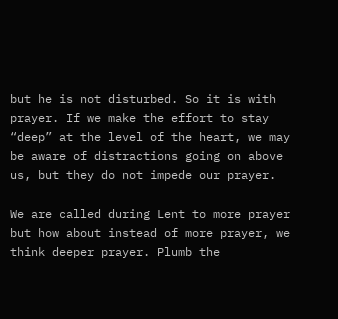but he is not disturbed. So it is with prayer. If we make the effort to stay “deep” at the level of the heart, we may be aware of distractions going on above us, but they do not impede our prayer.

We are called during Lent to more prayer but how about instead of more prayer, we think deeper prayer. Plumb the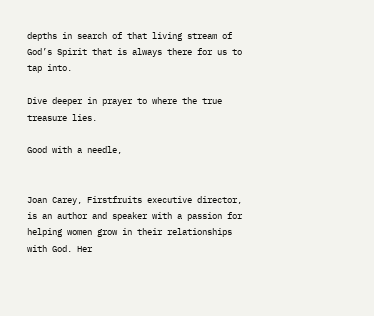depths in search of that living stream of God’s Spirit that is always there for us to tap into.

Dive deeper in prayer to where the true treasure lies.

Good with a needle,


Joan Carey, Firstfruits executive director, is an author and speaker with a passion for helping women grow in their relationships with God. Her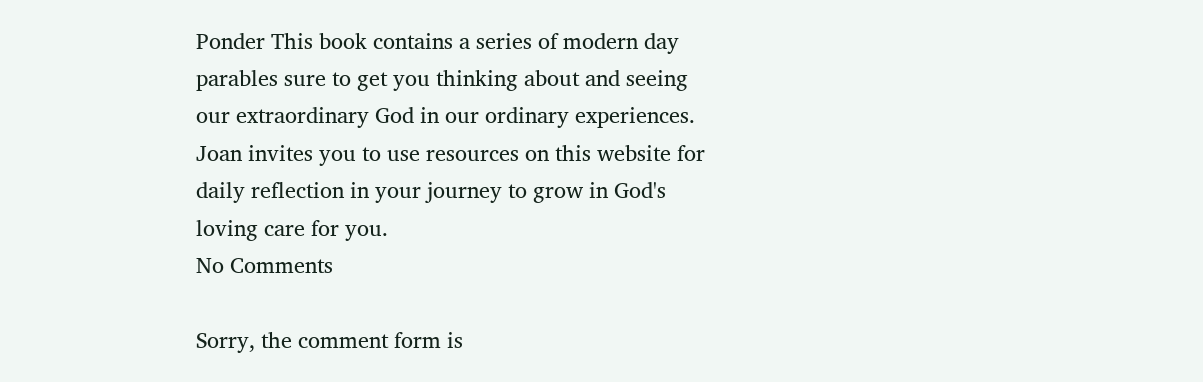Ponder This book contains a series of modern day parables sure to get you thinking about and seeing our extraordinary God in our ordinary experiences. Joan invites you to use resources on this website for daily reflection in your journey to grow in God's loving care for you.
No Comments

Sorry, the comment form is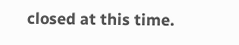closed at this time.